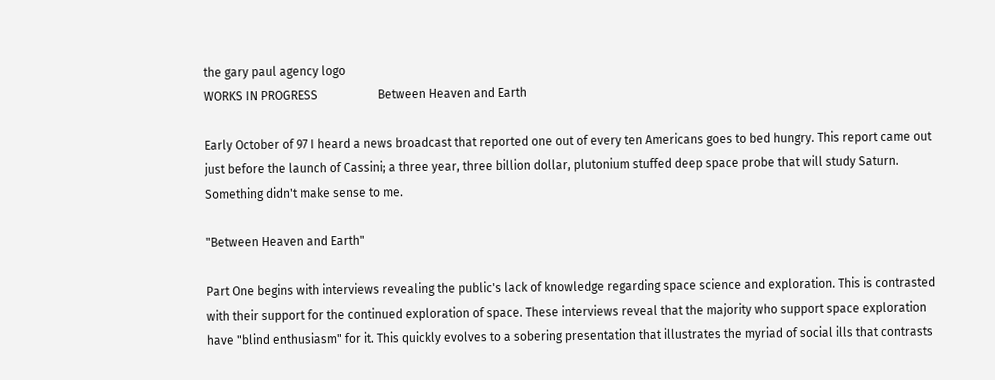the gary paul agency logo
WORKS IN PROGRESS                    Between Heaven and Earth

Early October of 97 I heard a news broadcast that reported one out of every ten Americans goes to bed hungry. This report came out just before the launch of Cassini; a three year, three billion dollar, plutonium stuffed deep space probe that will study Saturn. Something didn't make sense to me.

"Between Heaven and Earth"

Part One begins with interviews revealing the public's lack of knowledge regarding space science and exploration. This is contrasted with their support for the continued exploration of space. These interviews reveal that the majority who support space exploration have "blind enthusiasm" for it. This quickly evolves to a sobering presentation that illustrates the myriad of social ills that contrasts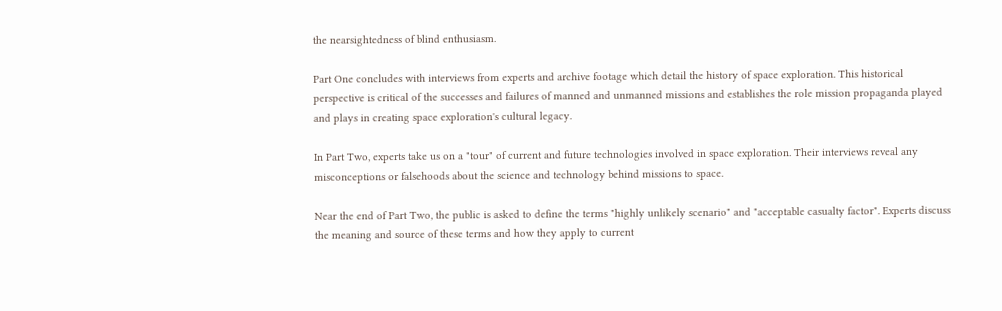the nearsightedness of blind enthusiasm.

Part One concludes with interviews from experts and archive footage which detail the history of space exploration. This historical perspective is critical of the successes and failures of manned and unmanned missions and establishes the role mission propaganda played and plays in creating space exploration's cultural legacy.

In Part Two, experts take us on a "tour" of current and future technologies involved in space exploration. Their interviews reveal any misconceptions or falsehoods about the science and technology behind missions to space.

Near the end of Part Two, the public is asked to define the terms "highly unlikely scenario" and "acceptable casualty factor". Experts discuss the meaning and source of these terms and how they apply to current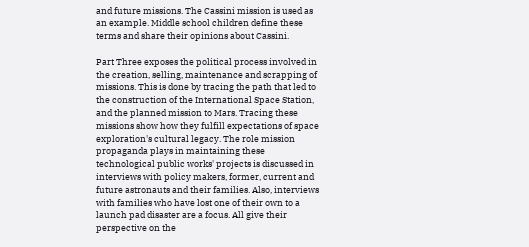and future missions. The Cassini mission is used as an example. Middle school children define these terms and share their opinions about Cassini.

Part Three exposes the political process involved in the creation, selling, maintenance and scrapping of missions. This is done by tracing the path that led to the construction of the International Space Station, and the planned mission to Mars. Tracing these missions show how they fulfill expectations of space exploration's cultural legacy. The role mission propaganda plays in maintaining these technological public works' projects is discussed in interviews with policy makers, former, current and future astronauts and their families. Also, interviews with families who have lost one of their own to a launch pad disaster are a focus. All give their perspective on the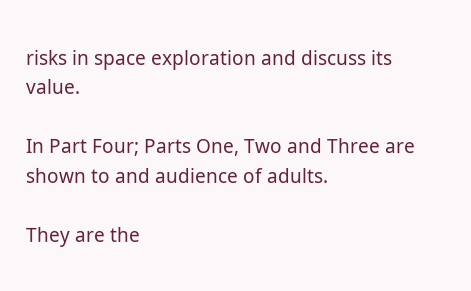risks in space exploration and discuss its value.

In Part Four; Parts One, Two and Three are shown to and audience of adults.

They are the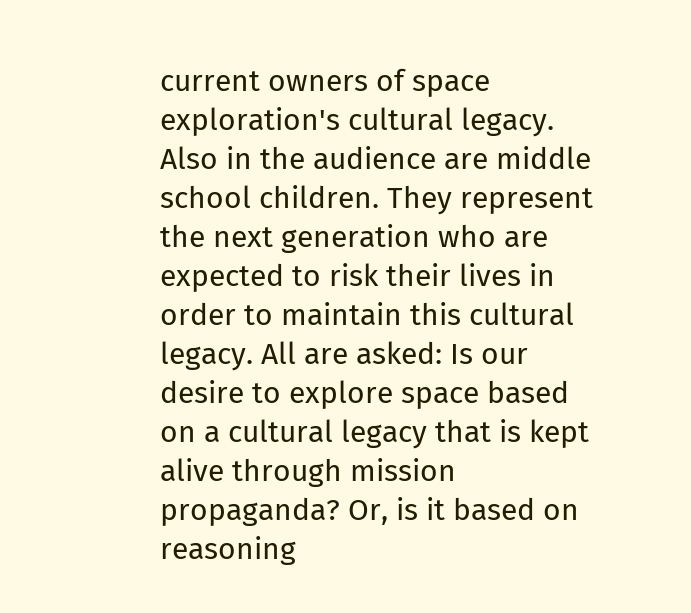current owners of space exploration's cultural legacy. Also in the audience are middle school children. They represent the next generation who are expected to risk their lives in order to maintain this cultural legacy. All are asked: Is our desire to explore space based on a cultural legacy that is kept alive through mission propaganda? Or, is it based on reasoning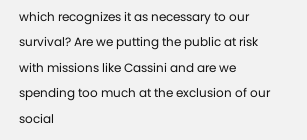which recognizes it as necessary to our survival? Are we putting the public at risk with missions like Cassini and are we spending too much at the exclusion of our social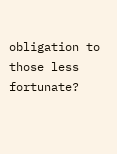obligation to those less fortunate?